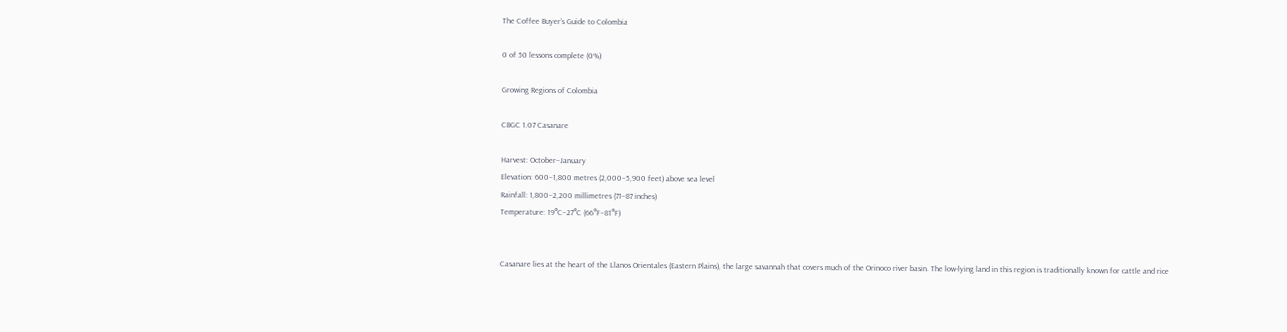The Coffee Buyer’s Guide to Colombia

0 of 50 lessons complete (0%)

Growing Regions of Colombia

CBGC 1.07 Casanare

Harvest: October–January
Elevation: 600–1,800 metres (2,000–5,900 feet) above sea level
Rainfall: 1,800–2,200 millimetres (71–87 inches)
Temperature: 19°C–27°C (66°F–81°F)


Casanare lies at the heart of the Llanos Orientales (Eastern Plains), the large savannah that covers much of the Orinoco river basin. The low-lying land in this region is traditionally known for cattle and rice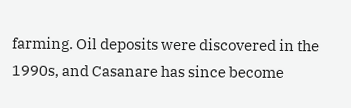farming. Oil deposits were discovered in the 1990s, and Casanare has since become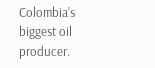Colombia’s biggest oil producer.